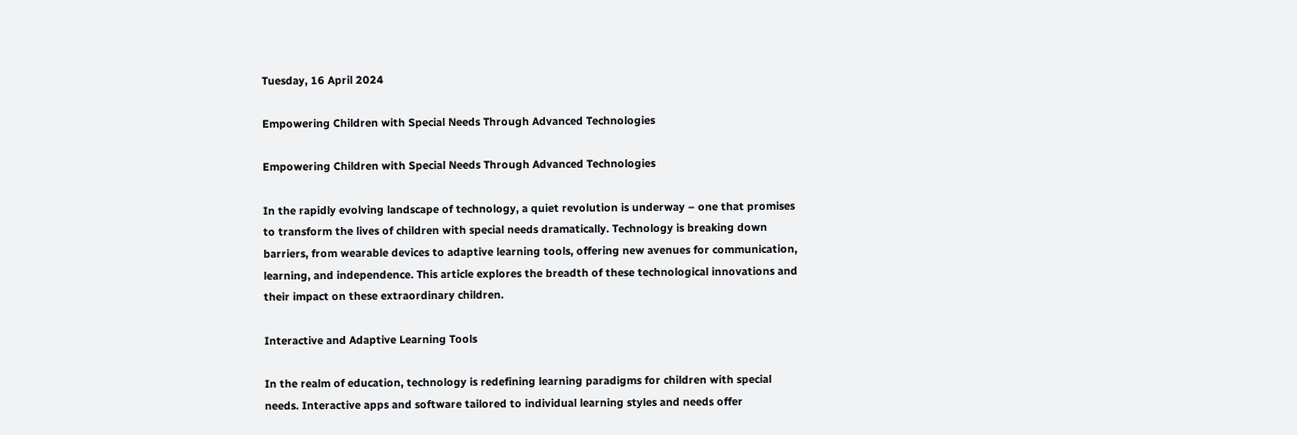Tuesday, 16 April 2024

Empowering Children with Special Needs Through Advanced Technologies

Empowering Children with Special Needs Through Advanced Technologies

In the rapidly evolving landscape of technology, a quiet revolution is underway – one that promises to transform the lives of children with special needs dramatically. Technology is breaking down barriers, from wearable devices to adaptive learning tools, offering new avenues for communication, learning, and independence. This article explores the breadth of these technological innovations and their impact on these extraordinary children.

Interactive and Adaptive Learning Tools

In the realm of education, technology is redefining learning paradigms for children with special needs. Interactive apps and software tailored to individual learning styles and needs offer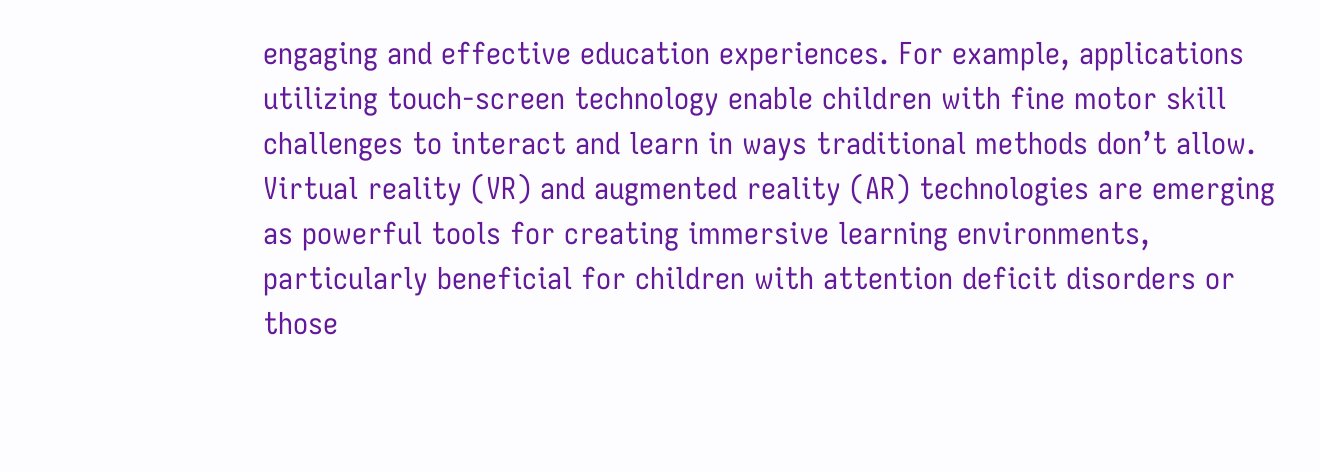engaging and effective education experiences. For example, applications utilizing touch-screen technology enable children with fine motor skill challenges to interact and learn in ways traditional methods don’t allow. Virtual reality (VR) and augmented reality (AR) technologies are emerging as powerful tools for creating immersive learning environments, particularly beneficial for children with attention deficit disorders or those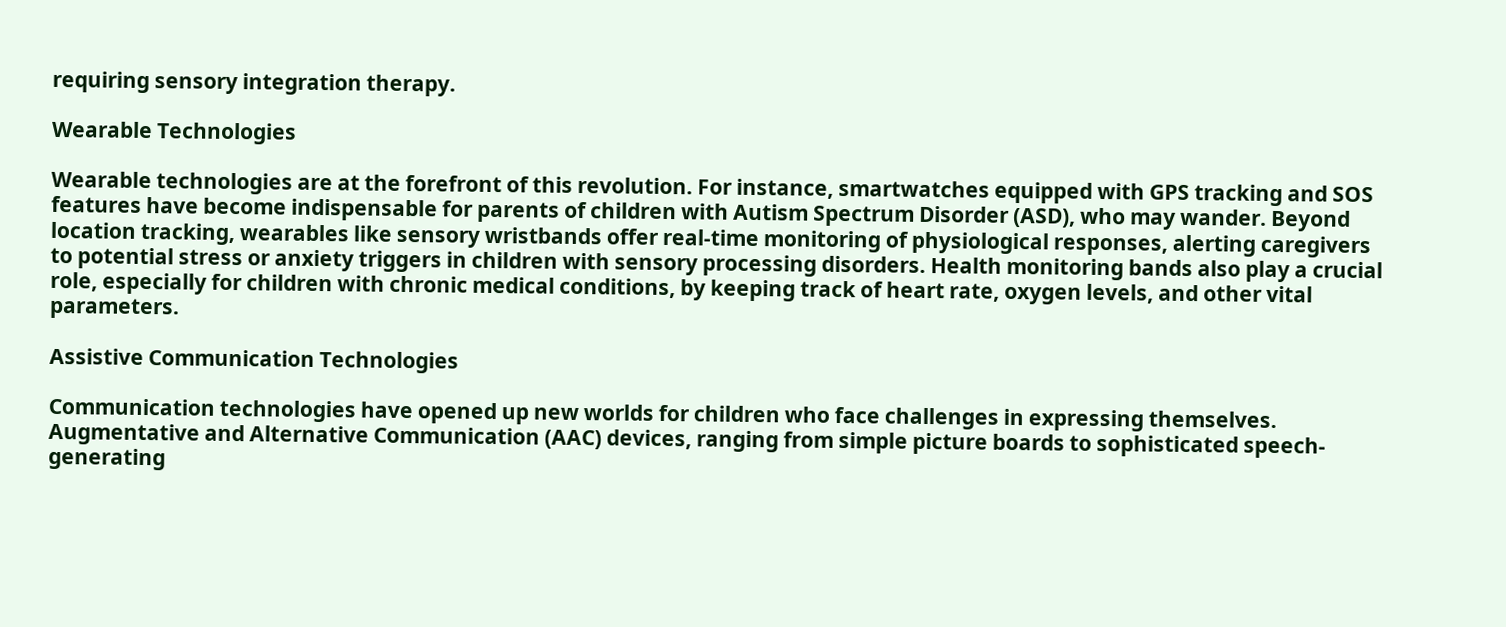requiring sensory integration therapy.

Wearable Technologies

Wearable technologies are at the forefront of this revolution. For instance, smartwatches equipped with GPS tracking and SOS features have become indispensable for parents of children with Autism Spectrum Disorder (ASD), who may wander. Beyond location tracking, wearables like sensory wristbands offer real-time monitoring of physiological responses, alerting caregivers to potential stress or anxiety triggers in children with sensory processing disorders. Health monitoring bands also play a crucial role, especially for children with chronic medical conditions, by keeping track of heart rate, oxygen levels, and other vital parameters.

Assistive Communication Technologies

Communication technologies have opened up new worlds for children who face challenges in expressing themselves. Augmentative and Alternative Communication (AAC) devices, ranging from simple picture boards to sophisticated speech-generating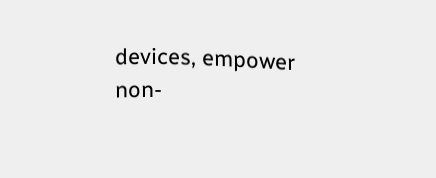devices, empower non-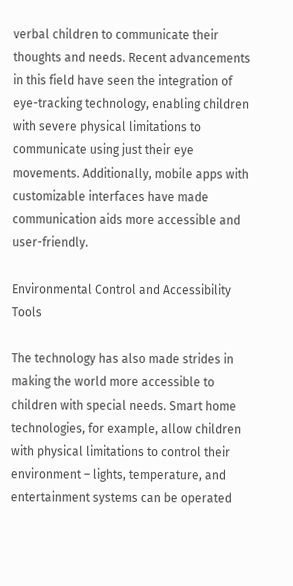verbal children to communicate their thoughts and needs. Recent advancements in this field have seen the integration of eye-tracking technology, enabling children with severe physical limitations to communicate using just their eye movements. Additionally, mobile apps with customizable interfaces have made communication aids more accessible and user-friendly.

Environmental Control and Accessibility Tools

The technology has also made strides in making the world more accessible to children with special needs. Smart home technologies, for example, allow children with physical limitations to control their environment – lights, temperature, and entertainment systems can be operated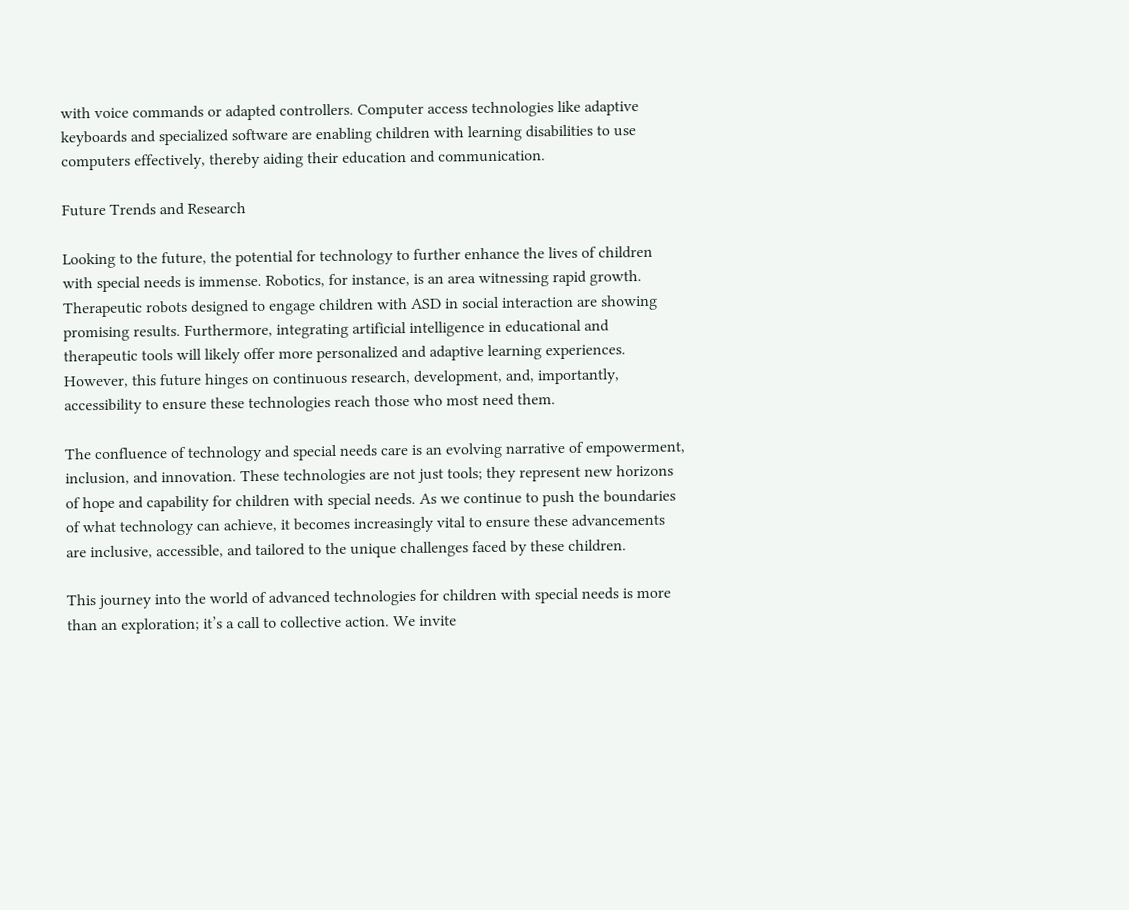with voice commands or adapted controllers. Computer access technologies like adaptive keyboards and specialized software are enabling children with learning disabilities to use computers effectively, thereby aiding their education and communication.

Future Trends and Research

Looking to the future, the potential for technology to further enhance the lives of children with special needs is immense. Robotics, for instance, is an area witnessing rapid growth. Therapeutic robots designed to engage children with ASD in social interaction are showing promising results. Furthermore, integrating artificial intelligence in educational and therapeutic tools will likely offer more personalized and adaptive learning experiences. However, this future hinges on continuous research, development, and, importantly, accessibility to ensure these technologies reach those who most need them.

The confluence of technology and special needs care is an evolving narrative of empowerment, inclusion, and innovation. These technologies are not just tools; they represent new horizons of hope and capability for children with special needs. As we continue to push the boundaries of what technology can achieve, it becomes increasingly vital to ensure these advancements are inclusive, accessible, and tailored to the unique challenges faced by these children.

This journey into the world of advanced technologies for children with special needs is more than an exploration; it’s a call to collective action. We invite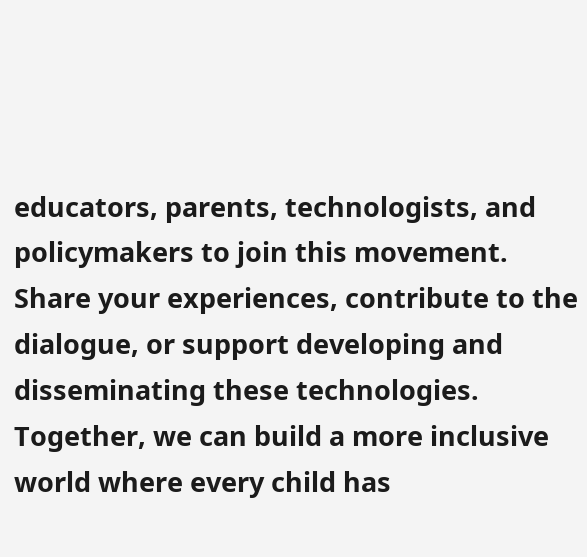educators, parents, technologists, and policymakers to join this movement. Share your experiences, contribute to the dialogue, or support developing and disseminating these technologies. Together, we can build a more inclusive world where every child has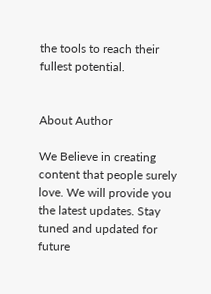the tools to reach their fullest potential.


About Author

We Believe in creating content that people surely love. We will provide you the latest updates. Stay tuned and updated for future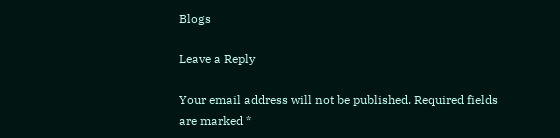Blogs

Leave a Reply

Your email address will not be published. Required fields are marked *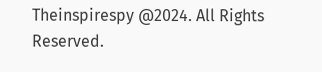Theinspirespy @2024. All Rights Reserved.